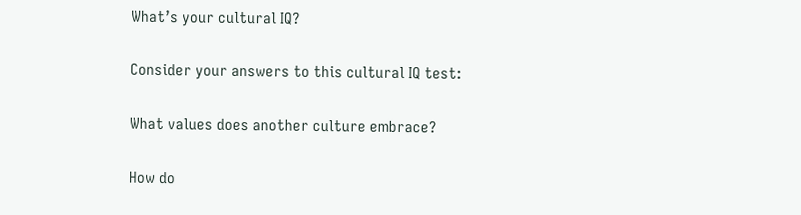What’s your cultural IQ?

Consider your answers to this cultural IQ test:

What values does another culture embrace?

How do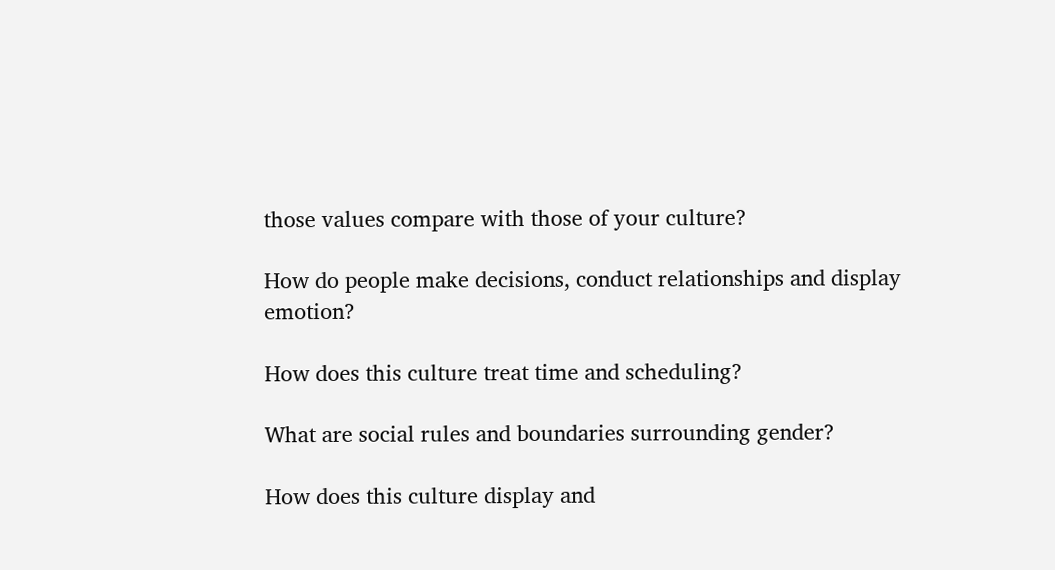those values compare with those of your culture?

How do people make decisions, conduct relationships and display emotion?

How does this culture treat time and scheduling?

What are social rules and boundaries surrounding gender?

How does this culture display and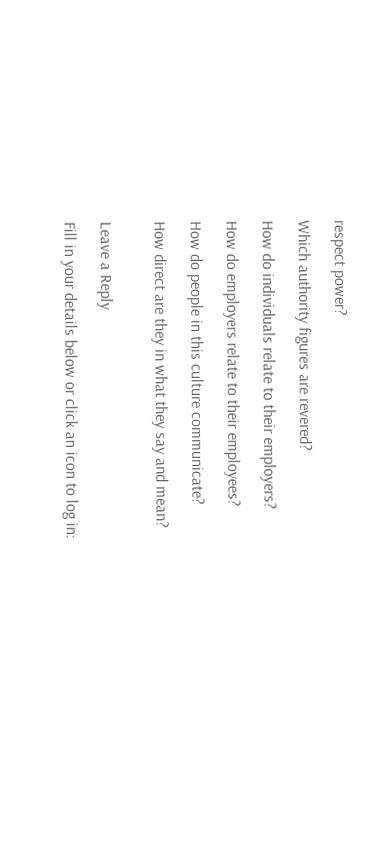respect power?

Which authority figures are revered?

How do individuals relate to their employers?

How do employers relate to their employees?

How do people in this culture communicate?

How direct are they in what they say and mean?


Leave a Reply

Fill in your details below or click an icon to log in: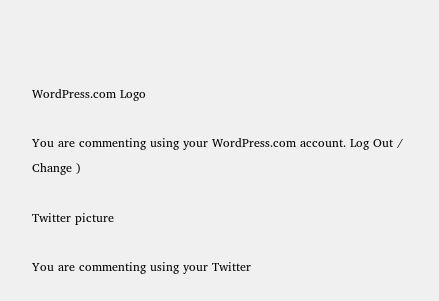WordPress.com Logo

You are commenting using your WordPress.com account. Log Out /  Change )

Twitter picture

You are commenting using your Twitter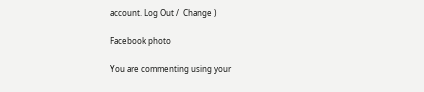account. Log Out /  Change )

Facebook photo

You are commenting using your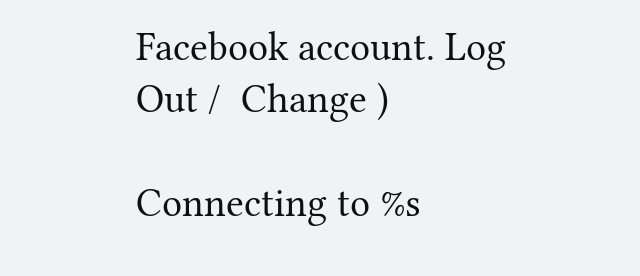Facebook account. Log Out /  Change )

Connecting to %s